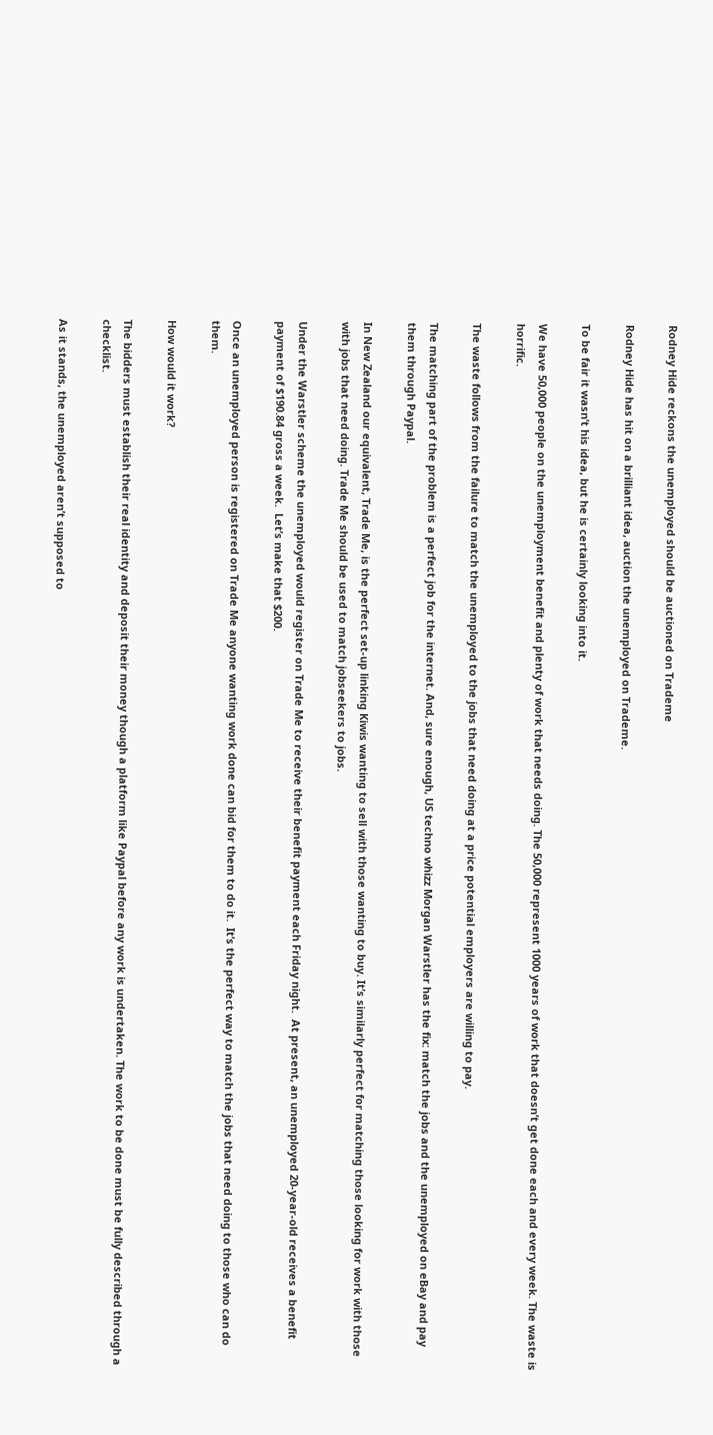Rodney Hide reckons the unemployed should be auctioned on Trademe

Rodney Hide has hit on a brilliant idea, auction the unemployed on Trademe.

To be fair it wasn’t his idea, but he is certainly looking into it.

We have 50,000 people on the unemployment benefit and plenty of work that needs doing. The 50,000 represent 1000 years of work that doesn’t get done each and every week. The waste is horrific.

The waste follows from the failure to match the unemployed to the jobs that need doing at a price potential employers are willing to pay.

The matching part of the problem is a perfect job for the internet. And, sure enough, US techno whizz Morgan Warstler has the fix: match the jobs and the unemployed on eBay and pay them through Paypal.

In New Zealand our equivalent, Trade Me, is the perfect set-up linking Kiwis wanting to sell with those wanting to buy. It’s similarly perfect for matching those looking for work with those with jobs that need doing. Trade Me should be used to match jobseekers to jobs.

Under the Warstler scheme the unemployed would register on Trade Me to receive their benefit payment each Friday night.  At present, an unemployed 20-year-old receives a benefit payment of $190.84 gross a week.  Let’s make that $200.

Once an unemployed person is registered on Trade Me anyone wanting work done can bid for them to do it.  It’s the perfect way to match the jobs that need doing to those who can do them.

How would it work?

The bidders must establish their real identity and deposit their money though a platform like Paypal before any work is undertaken. The work to be done must be fully described through a checklist.

As it stands, the unemployed aren’t supposed to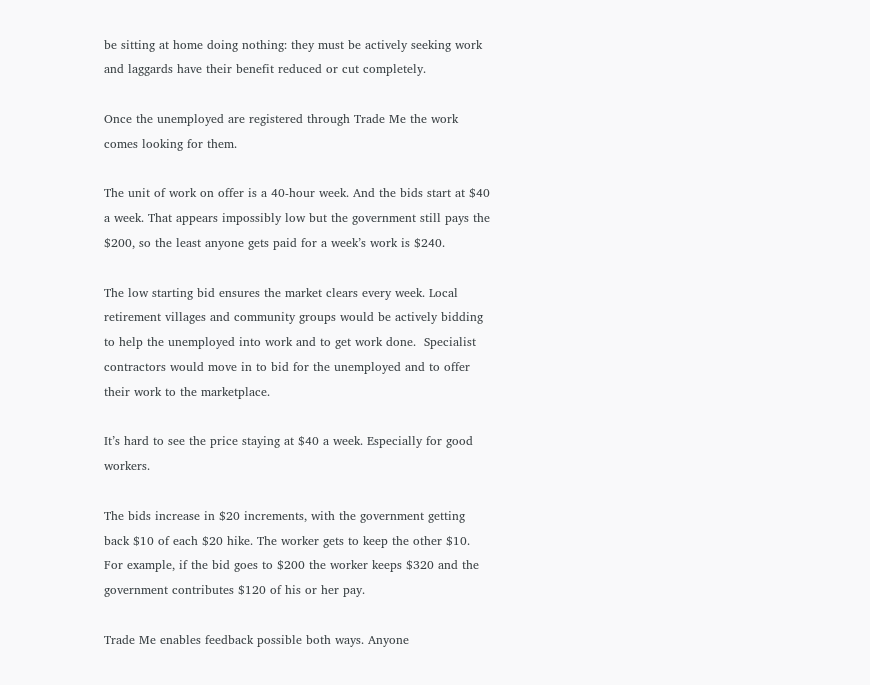be sitting at home doing nothing: they must be actively seeking work and laggards have their benefit reduced or cut completely.

Once the unemployed are registered through Trade Me the work comes looking for them.

The unit of work on offer is a 40-hour week. And the bids start at $40 a week. That appears impossibly low but the government still pays the $200, so the least anyone gets paid for a week’s work is $240.

The low starting bid ensures the market clears every week. Local retirement villages and community groups would be actively bidding to help the unemployed into work and to get work done.  Specialist contractors would move in to bid for the unemployed and to offer their work to the marketplace.

It’s hard to see the price staying at $40 a week. Especially for good workers.

The bids increase in $20 increments, with the government getting back $10 of each $20 hike. The worker gets to keep the other $10. For example, if the bid goes to $200 the worker keeps $320 and the government contributes $120 of his or her pay.

Trade Me enables feedback possible both ways. Anyone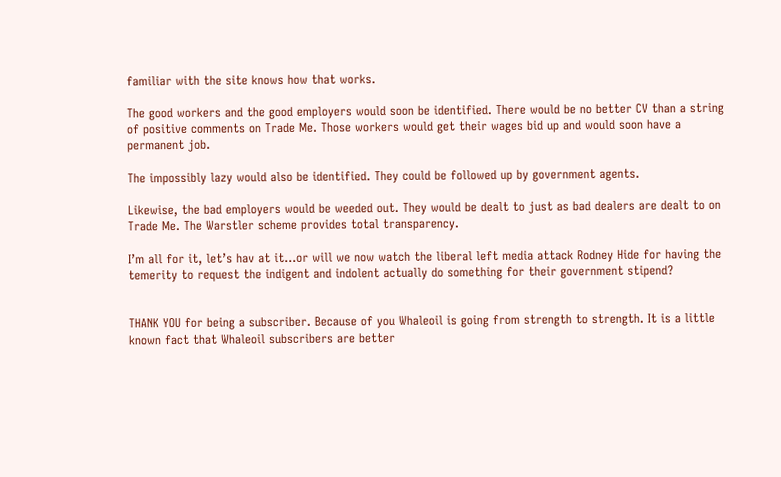familiar with the site knows how that works.

The good workers and the good employers would soon be identified. There would be no better CV than a string of positive comments on Trade Me. Those workers would get their wages bid up and would soon have a permanent job.

The impossibly lazy would also be identified. They could be followed up by government agents.

Likewise, the bad employers would be weeded out. They would be dealt to just as bad dealers are dealt to on Trade Me. The Warstler scheme provides total transparency.

I’m all for it, let’s hav at it…or will we now watch the liberal left media attack Rodney Hide for having the temerity to request the indigent and indolent actually do something for their government stipend?


THANK YOU for being a subscriber. Because of you Whaleoil is going from strength to strength. It is a little known fact that Whaleoil subscribers are better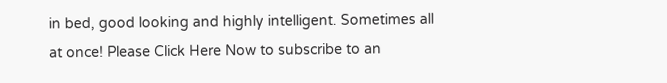in bed, good looking and highly intelligent. Sometimes all at once! Please Click Here Now to subscribe to an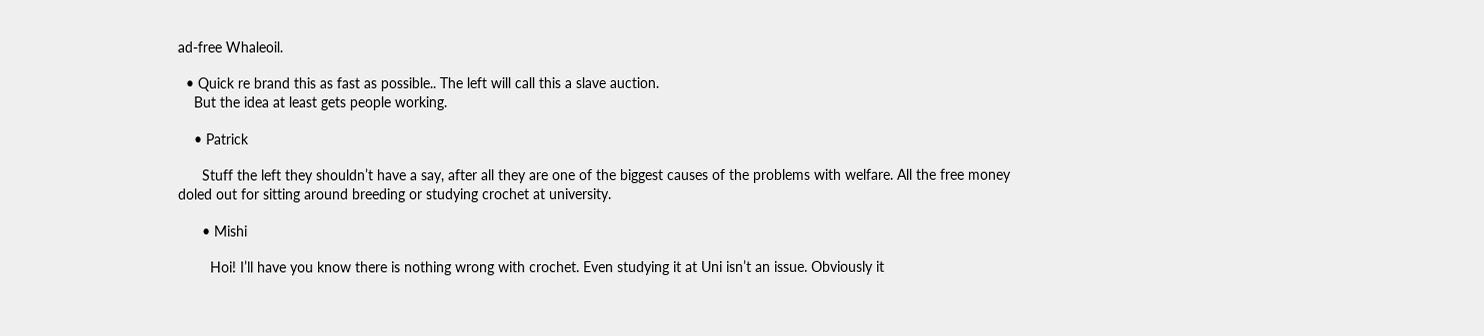ad-free Whaleoil.

  • Quick re brand this as fast as possible.. The left will call this a slave auction.
    But the idea at least gets people working.

    • Patrick

      Stuff the left they shouldn’t have a say, after all they are one of the biggest causes of the problems with welfare. All the free money doled out for sitting around breeding or studying crochet at university.

      • Mishi

        Hoi! I’ll have you know there is nothing wrong with crochet. Even studying it at Uni isn’t an issue. Obviously it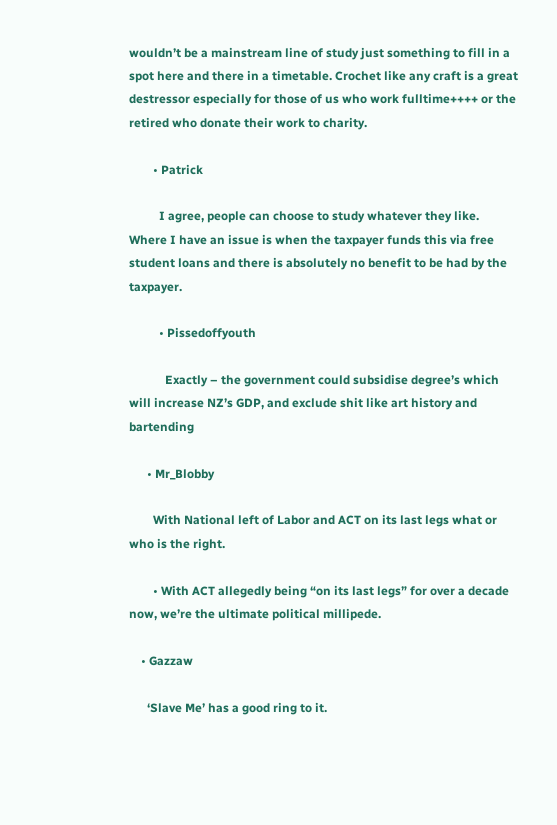wouldn’t be a mainstream line of study just something to fill in a spot here and there in a timetable. Crochet like any craft is a great destressor especially for those of us who work fulltime++++ or the retired who donate their work to charity.

        • Patrick

          I agree, people can choose to study whatever they like. Where I have an issue is when the taxpayer funds this via free student loans and there is absolutely no benefit to be had by the taxpayer.

          • Pissedoffyouth

            Exactly – the government could subsidise degree’s which will increase NZ’s GDP, and exclude shit like art history and bartending

      • Mr_Blobby

        With National left of Labor and ACT on its last legs what or who is the right.

        • With ACT allegedly being “on its last legs” for over a decade now, we’re the ultimate political millipede.

    • Gazzaw

      ‘Slave Me’ has a good ring to it.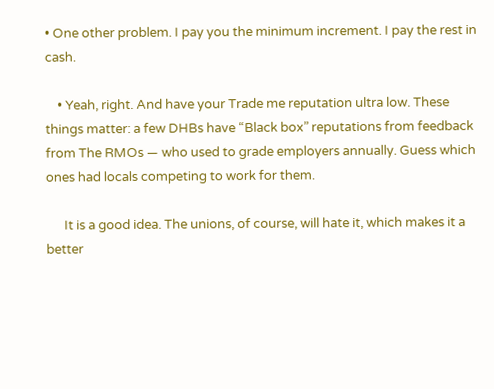• One other problem. I pay you the minimum increment. I pay the rest in cash.

    • Yeah, right. And have your Trade me reputation ultra low. These things matter: a few DHBs have “Black box” reputations from feedback from The RMOs — who used to grade employers annually. Guess which ones had locals competing to work for them.

      It is a good idea. The unions, of course, will hate it, which makes it a better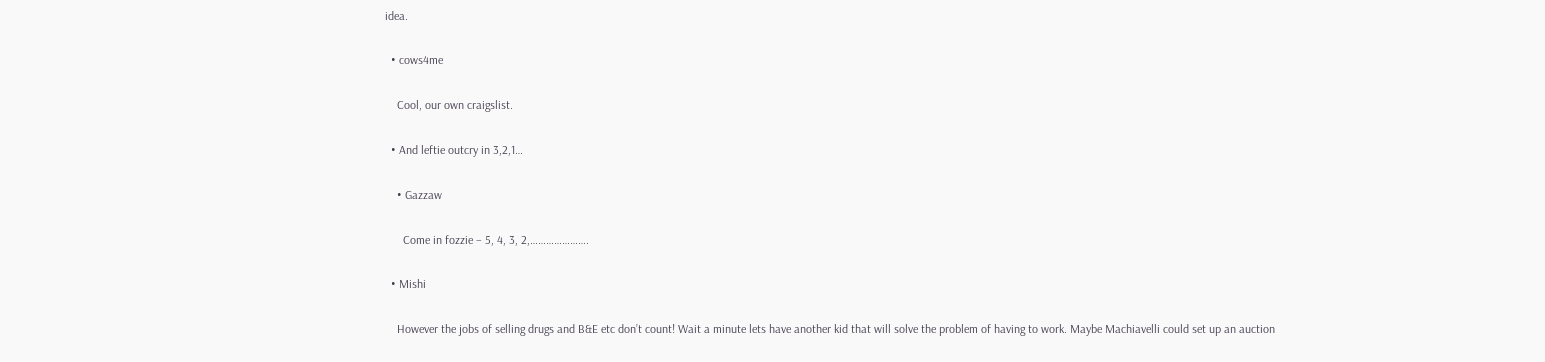idea.

  • cows4me

    Cool, our own craigslist.

  • And leftie outcry in 3,2,1…

    • Gazzaw

      Come in fozzie – 5, 4, 3, 2,………………….

  • Mishi

    However the jobs of selling drugs and B&E etc don’t count! Wait a minute lets have another kid that will solve the problem of having to work. Maybe Machiavelli could set up an auction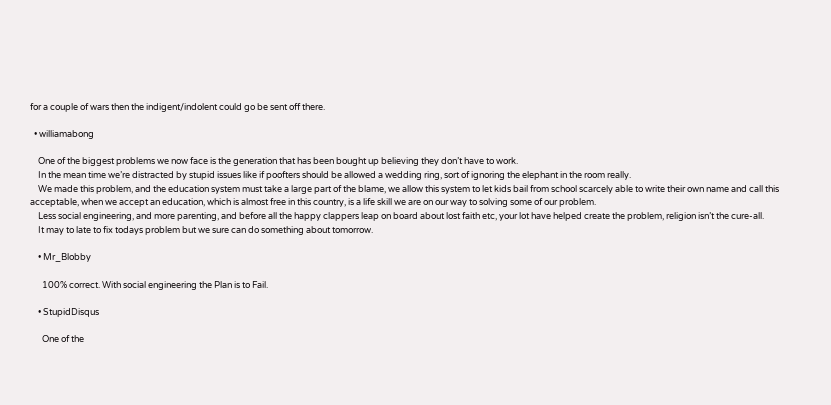for a couple of wars then the indigent/indolent could go be sent off there.

  • williamabong

    One of the biggest problems we now face is the generation that has been bought up believing they don’t have to work.
    In the mean time we’re distracted by stupid issues like if poofters should be allowed a wedding ring, sort of ignoring the elephant in the room really.
    We made this problem, and the education system must take a large part of the blame, we allow this system to let kids bail from school scarcely able to write their own name and call this acceptable, when we accept an education, which is almost free in this country, is a life skill we are on our way to solving some of our problem.
    Less social engineering, and more parenting, and before all the happy clappers leap on board about lost faith etc, your lot have helped create the problem, religion isn’t the cure-all.
    It may to late to fix todays problem but we sure can do something about tomorrow.

    • Mr_Blobby

      100% correct. With social engineering the Plan is to Fail.

    • StupidDisqus

      One of the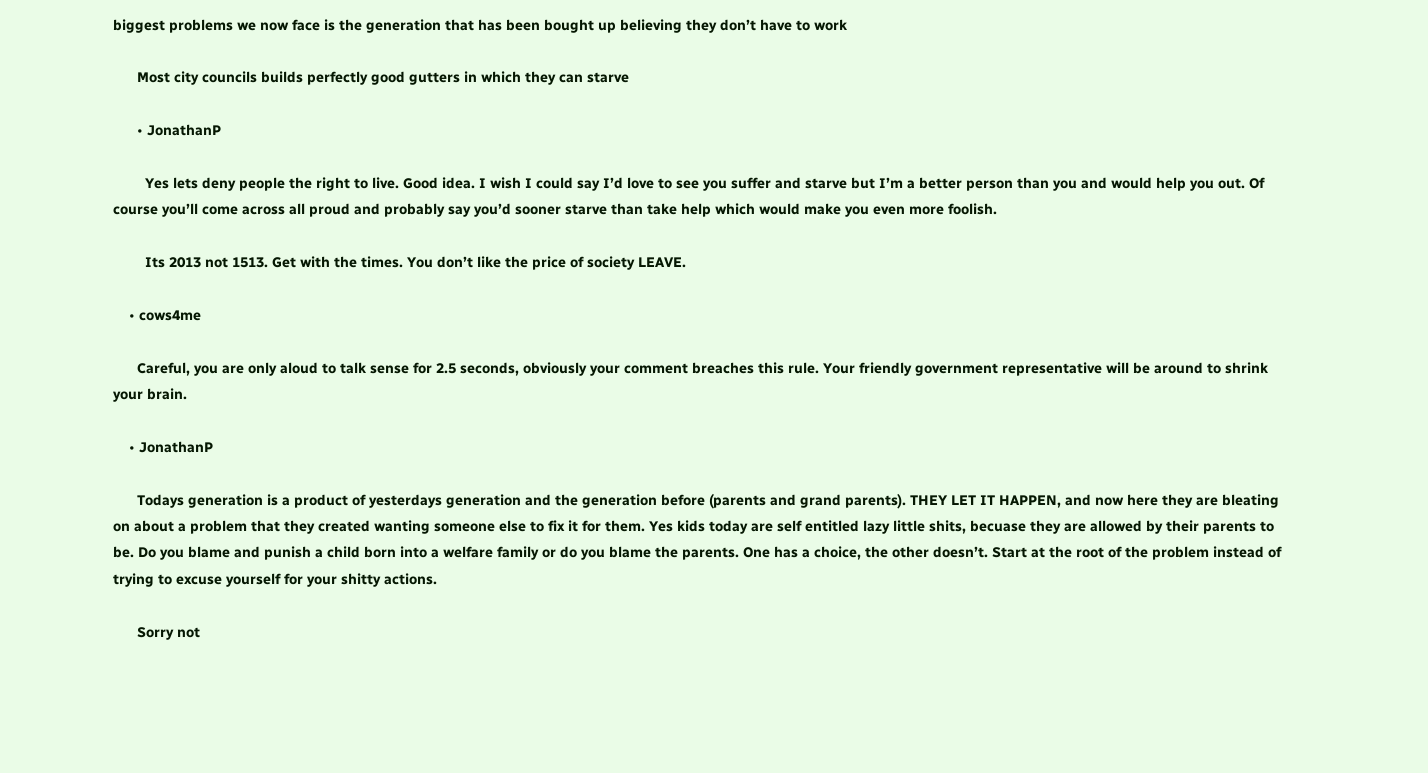biggest problems we now face is the generation that has been bought up believing they don’t have to work

      Most city councils builds perfectly good gutters in which they can starve

      • JonathanP

        Yes lets deny people the right to live. Good idea. I wish I could say I’d love to see you suffer and starve but I’m a better person than you and would help you out. Of course you’ll come across all proud and probably say you’d sooner starve than take help which would make you even more foolish.

        Its 2013 not 1513. Get with the times. You don’t like the price of society LEAVE.

    • cows4me

      Careful, you are only aloud to talk sense for 2.5 seconds, obviously your comment breaches this rule. Your friendly government representative will be around to shrink your brain.

    • JonathanP

      Todays generation is a product of yesterdays generation and the generation before (parents and grand parents). THEY LET IT HAPPEN, and now here they are bleating on about a problem that they created wanting someone else to fix it for them. Yes kids today are self entitled lazy little shits, becuase they are allowed by their parents to be. Do you blame and punish a child born into a welfare family or do you blame the parents. One has a choice, the other doesn’t. Start at the root of the problem instead of trying to excuse yourself for your shitty actions.

      Sorry not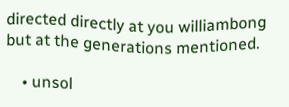directed directly at you williambong but at the generations mentioned.

    • unsol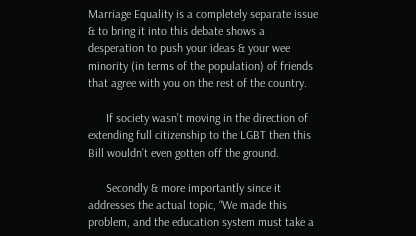Marriage Equality is a completely separate issue & to bring it into this debate shows a desperation to push your ideas & your wee minority (in terms of the population) of friends that agree with you on the rest of the country.

      If society wasn’t moving in the direction of extending full citizenship to the LGBT then this Bill wouldn’t even gotten off the ground.

      Secondly & more importantly since it addresses the actual topic, “We made this problem, and the education system must take a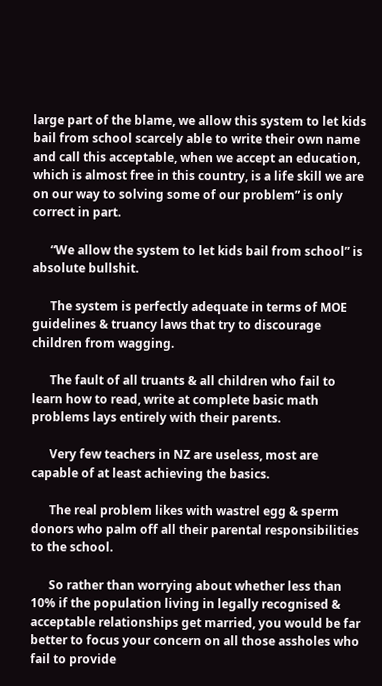large part of the blame, we allow this system to let kids bail from school scarcely able to write their own name and call this acceptable, when we accept an education, which is almost free in this country, is a life skill we are on our way to solving some of our problem” is only correct in part.

      “We allow the system to let kids bail from school” is absolute bullshit.

      The system is perfectly adequate in terms of MOE guidelines & truancy laws that try to discourage children from wagging.

      The fault of all truants & all children who fail to learn how to read, write at complete basic math problems lays entirely with their parents.

      Very few teachers in NZ are useless, most are capable of at least achieving the basics.

      The real problem likes with wastrel egg & sperm donors who palm off all their parental responsibilities to the school.

      So rather than worrying about whether less than 10% if the population living in legally recognised & acceptable relationships get married, you would be far better to focus your concern on all those assholes who fail to provide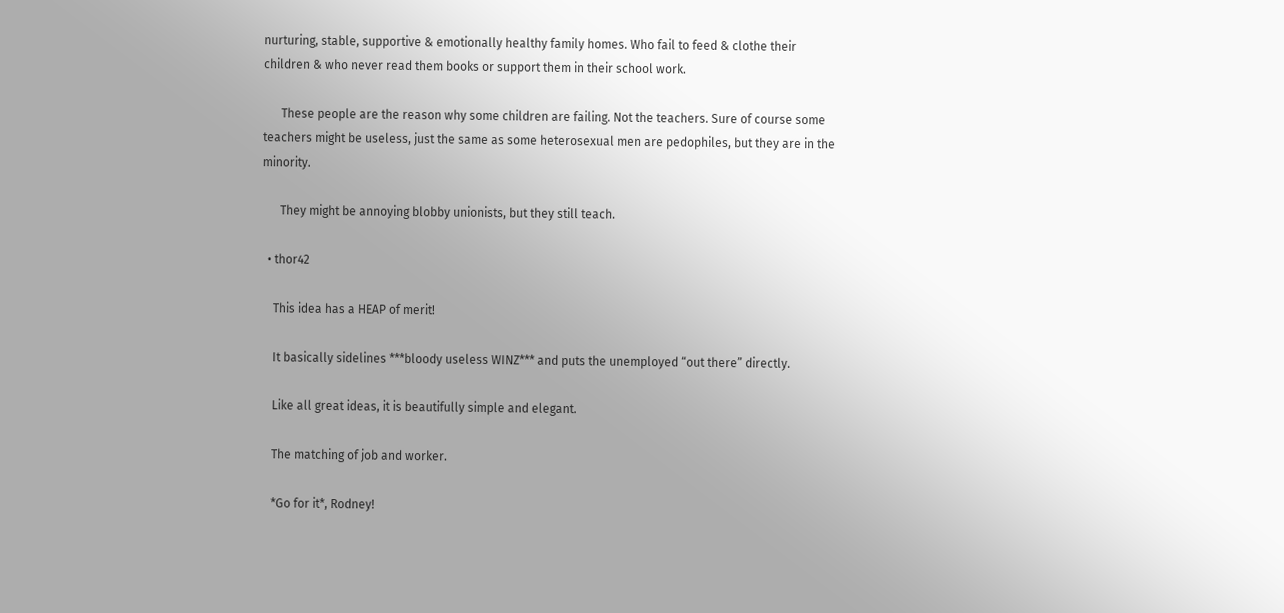nurturing, stable, supportive & emotionally healthy family homes. Who fail to feed & clothe their children & who never read them books or support them in their school work.

      These people are the reason why some children are failing. Not the teachers. Sure of course some teachers might be useless, just the same as some heterosexual men are pedophiles, but they are in the minority.

      They might be annoying blobby unionists, but they still teach.

  • thor42

    This idea has a HEAP of merit!

    It basically sidelines ***bloody useless WINZ*** and puts the unemployed “out there” directly.

    Like all great ideas, it is beautifully simple and elegant.

    The matching of job and worker.

    *Go for it*, Rodney!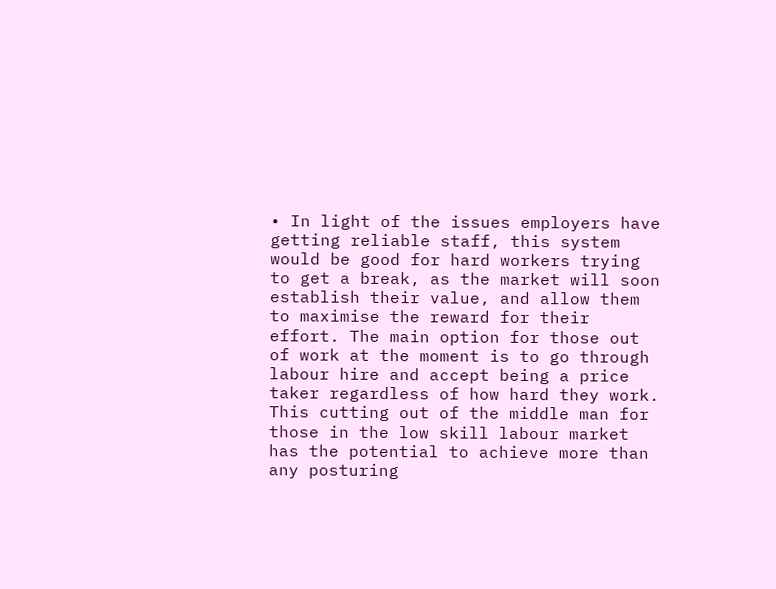• In light of the issues employers have getting reliable staff, this system would be good for hard workers trying to get a break, as the market will soon establish their value, and allow them to maximise the reward for their effort. The main option for those out of work at the moment is to go through labour hire and accept being a price taker regardless of how hard they work. This cutting out of the middle man for those in the low skill labour market has the potential to achieve more than any posturing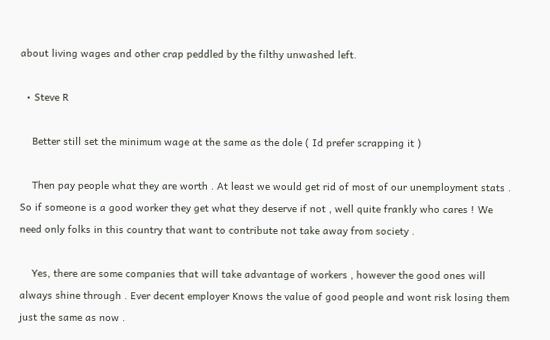about living wages and other crap peddled by the filthy unwashed left.

  • Steve R

    Better still set the minimum wage at the same as the dole ( Id prefer scrapping it )

    Then pay people what they are worth . At least we would get rid of most of our unemployment stats . So if someone is a good worker they get what they deserve if not , well quite frankly who cares ! We need only folks in this country that want to contribute not take away from society .

    Yes, there are some companies that will take advantage of workers , however the good ones will always shine through . Ever decent employer Knows the value of good people and wont risk losing them just the same as now .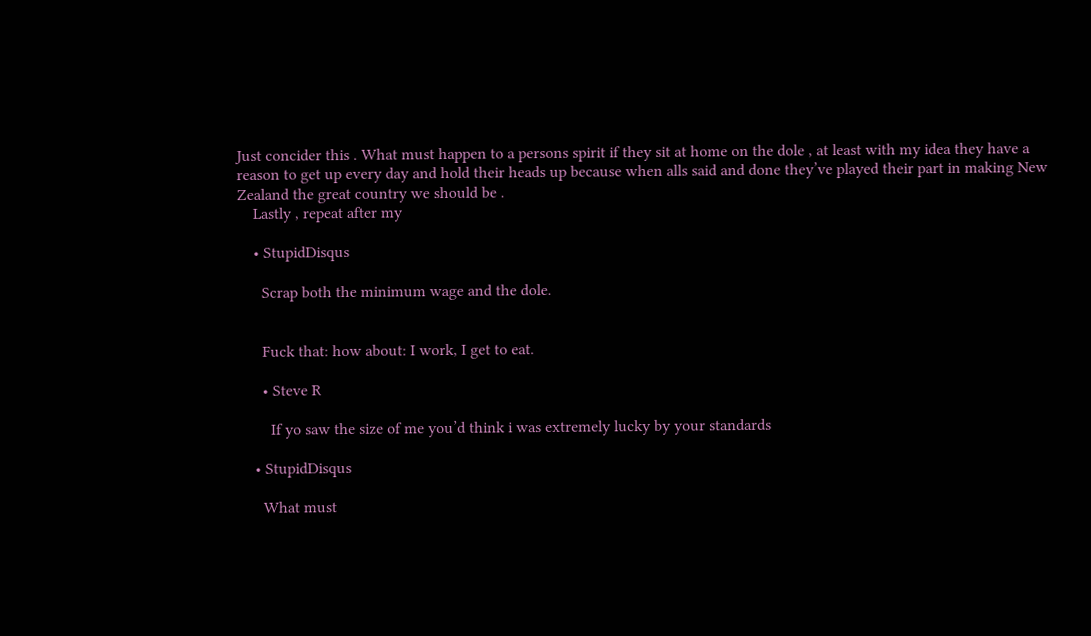Just concider this . What must happen to a persons spirit if they sit at home on the dole , at least with my idea they have a reason to get up every day and hold their heads up because when alls said and done they’ve played their part in making New Zealand the great country we should be .
    Lastly , repeat after my

    • StupidDisqus

      Scrap both the minimum wage and the dole.


      Fuck that: how about: I work, I get to eat.

      • Steve R

        If yo saw the size of me you’d think i was extremely lucky by your standards

    • StupidDisqus

      What must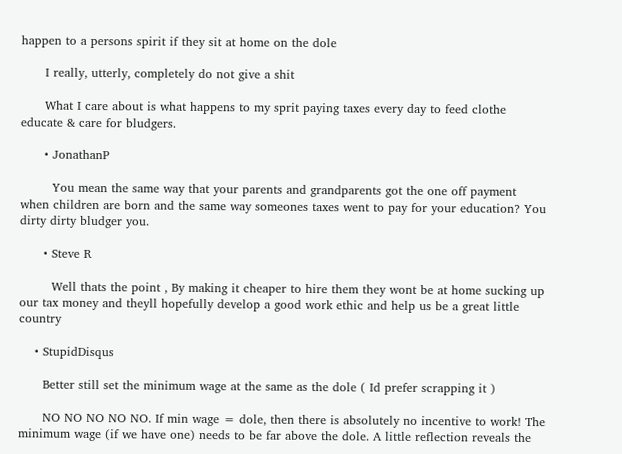happen to a persons spirit if they sit at home on the dole

      I really, utterly, completely do not give a shit

      What I care about is what happens to my sprit paying taxes every day to feed clothe educate & care for bludgers.

      • JonathanP

        You mean the same way that your parents and grandparents got the one off payment when children are born and the same way someones taxes went to pay for your education? You dirty dirty bludger you.

      • Steve R

        Well thats the point , By making it cheaper to hire them they wont be at home sucking up our tax money and theyll hopefully develop a good work ethic and help us be a great little country

    • StupidDisqus

      Better still set the minimum wage at the same as the dole ( Id prefer scrapping it )

      NO NO NO NO NO. If min wage = dole, then there is absolutely no incentive to work! The minimum wage (if we have one) needs to be far above the dole. A little reflection reveals the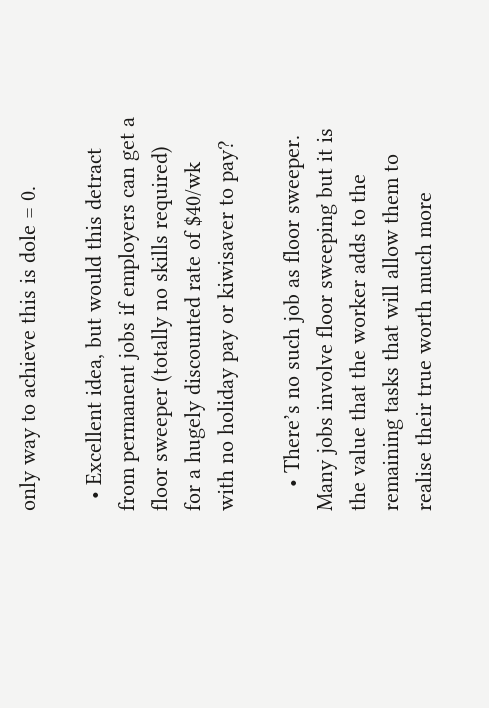only way to achieve this is dole = 0.

  • Excellent idea, but would this detract from permanent jobs if employers can get a floor sweeper (totally no skills required) for a hugely discounted rate of $40/wk with no holiday pay or kiwisaver to pay?

    • There’s no such job as floor sweeper. Many jobs involve floor sweeping but it is the value that the worker adds to the remaining tasks that will allow them to realise their true worth much more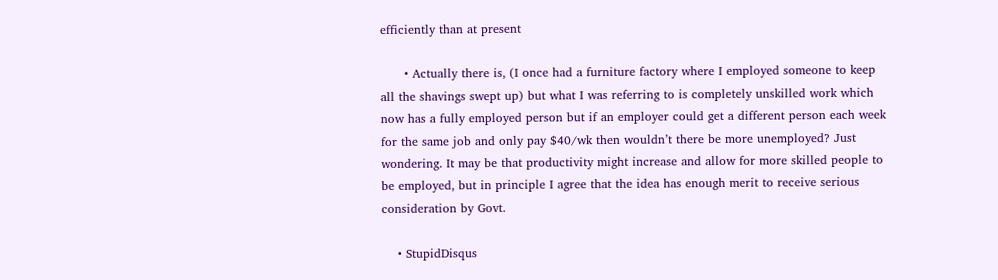efficiently than at present

      • Actually there is, (I once had a furniture factory where I employed someone to keep all the shavings swept up) but what I was referring to is completely unskilled work which now has a fully employed person but if an employer could get a different person each week for the same job and only pay $40/wk then wouldn’t there be more unemployed? Just wondering. It may be that productivity might increase and allow for more skilled people to be employed, but in principle I agree that the idea has enough merit to receive serious consideration by Govt.

    • StupidDisqus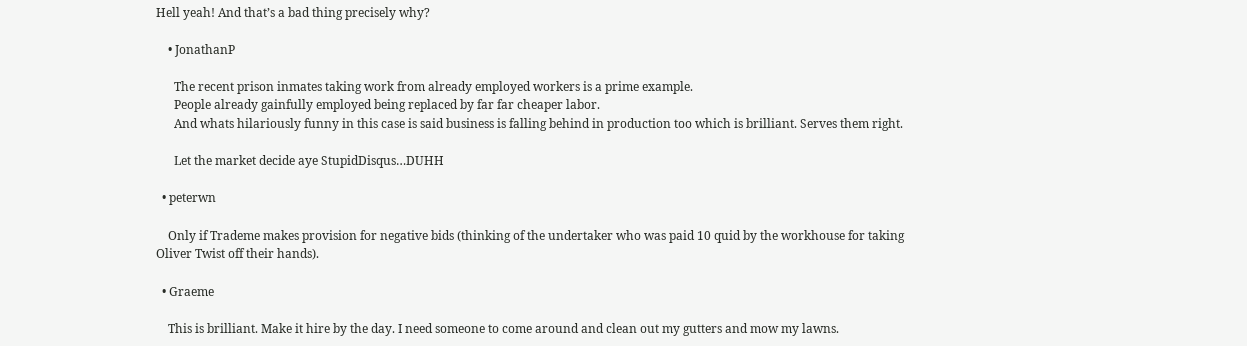Hell yeah! And that’s a bad thing precisely why?

    • JonathanP

      The recent prison inmates taking work from already employed workers is a prime example.
      People already gainfully employed being replaced by far far cheaper labor.
      And whats hilariously funny in this case is said business is falling behind in production too which is brilliant. Serves them right.

      Let the market decide aye StupidDisqus…DUHH

  • peterwn

    Only if Trademe makes provision for negative bids (thinking of the undertaker who was paid 10 quid by the workhouse for taking Oliver Twist off their hands).

  • Graeme

    This is brilliant. Make it hire by the day. I need someone to come around and clean out my gutters and mow my lawns.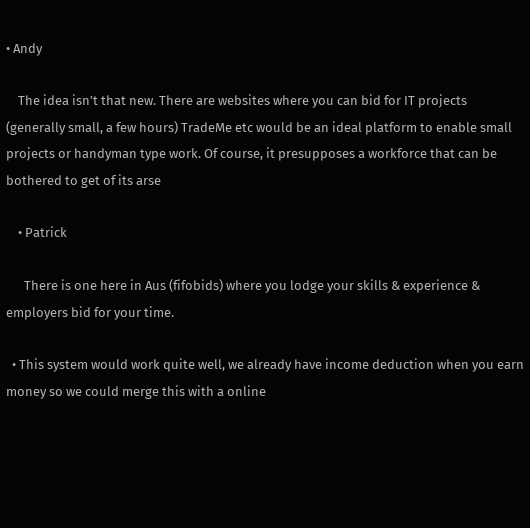• Andy

    The idea isn’t that new. There are websites where you can bid for IT projects (generally small, a few hours) TradeMe etc would be an ideal platform to enable small projects or handyman type work. Of course, it presupposes a workforce that can be bothered to get of its arse

    • Patrick

      There is one here in Aus (fifobids) where you lodge your skills & experience & employers bid for your time.

  • This system would work quite well, we already have income deduction when you earn money so we could merge this with a online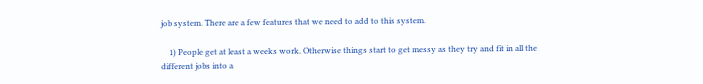job system. There are a few features that we need to add to this system.

    1) People get at least a weeks work. Otherwise things start to get messy as they try and fit in all the different jobs into a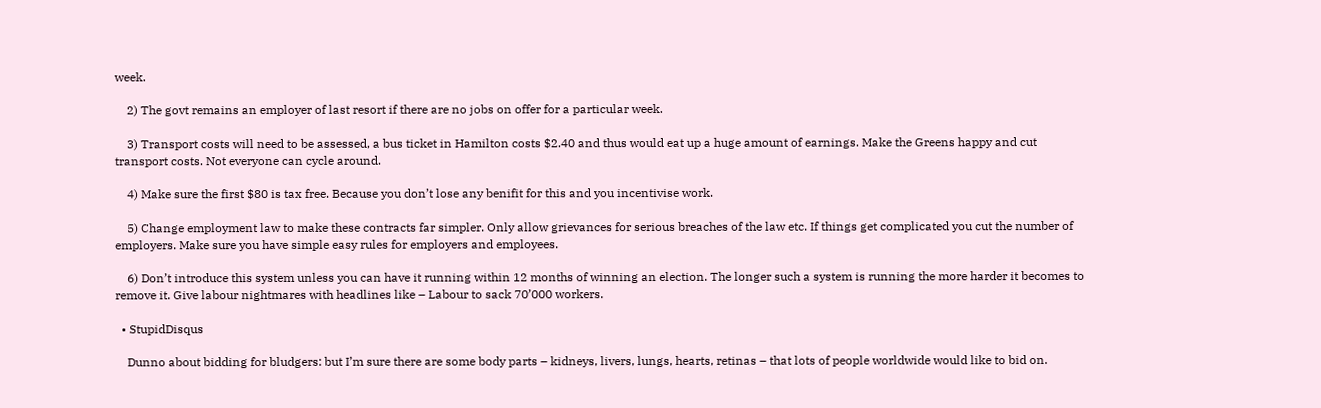week.

    2) The govt remains an employer of last resort if there are no jobs on offer for a particular week.

    3) Transport costs will need to be assessed, a bus ticket in Hamilton costs $2.40 and thus would eat up a huge amount of earnings. Make the Greens happy and cut transport costs. Not everyone can cycle around.

    4) Make sure the first $80 is tax free. Because you don’t lose any benifit for this and you incentivise work.

    5) Change employment law to make these contracts far simpler. Only allow grievances for serious breaches of the law etc. If things get complicated you cut the number of employers. Make sure you have simple easy rules for employers and employees.

    6) Don’t introduce this system unless you can have it running within 12 months of winning an election. The longer such a system is running the more harder it becomes to remove it. Give labour nightmares with headlines like – Labour to sack 70’000 workers.

  • StupidDisqus

    Dunno about bidding for bludgers: but I’m sure there are some body parts – kidneys, livers, lungs, hearts, retinas – that lots of people worldwide would like to bid on.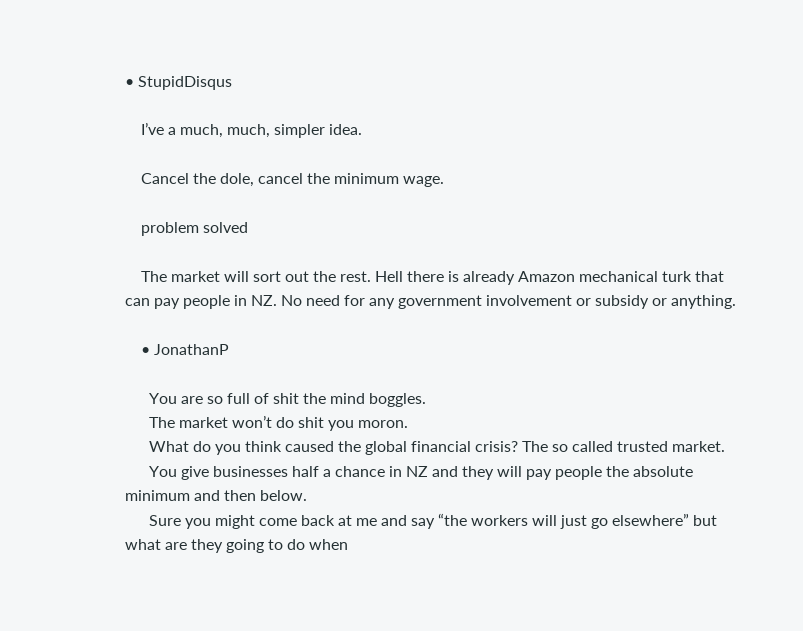• StupidDisqus

    I’ve a much, much, simpler idea.

    Cancel the dole, cancel the minimum wage.

    problem solved

    The market will sort out the rest. Hell there is already Amazon mechanical turk that can pay people in NZ. No need for any government involvement or subsidy or anything.

    • JonathanP

      You are so full of shit the mind boggles.
      The market won’t do shit you moron.
      What do you think caused the global financial crisis? The so called trusted market.
      You give businesses half a chance in NZ and they will pay people the absolute minimum and then below.
      Sure you might come back at me and say “the workers will just go elsewhere” but what are they going to do when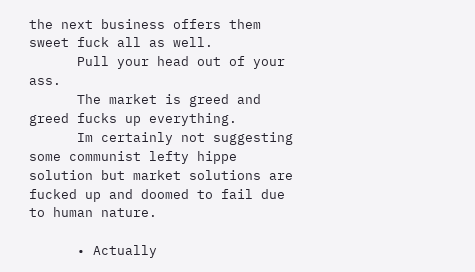the next business offers them sweet fuck all as well.
      Pull your head out of your ass.
      The market is greed and greed fucks up everything.
      Im certainly not suggesting some communist lefty hippe solution but market solutions are fucked up and doomed to fail due to human nature.

      • Actually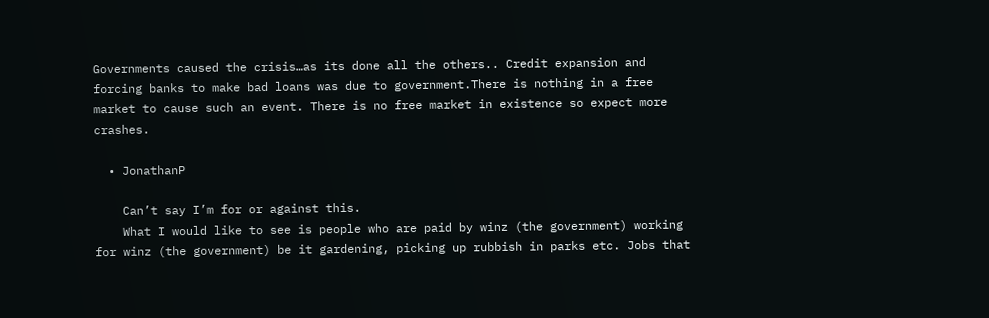Governments caused the crisis…as its done all the others.. Credit expansion and forcing banks to make bad loans was due to government.There is nothing in a free market to cause such an event. There is no free market in existence so expect more crashes.

  • JonathanP

    Can’t say I’m for or against this.
    What I would like to see is people who are paid by winz (the government) working for winz (the government) be it gardening, picking up rubbish in parks etc. Jobs that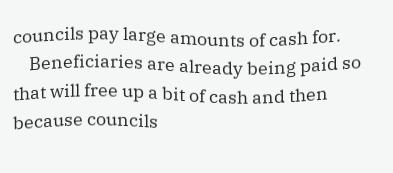councils pay large amounts of cash for.
    Beneficiaries are already being paid so that will free up a bit of cash and then because councils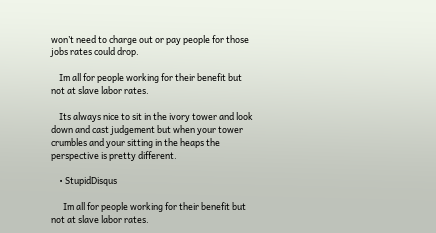won’t need to charge out or pay people for those jobs rates could drop.

    Im all for people working for their benefit but not at slave labor rates.

    Its always nice to sit in the ivory tower and look down and cast judgement but when your tower crumbles and your sitting in the heaps the perspective is pretty different.

    • StupidDisqus

      Im all for people working for their benefit but not at slave labor rates.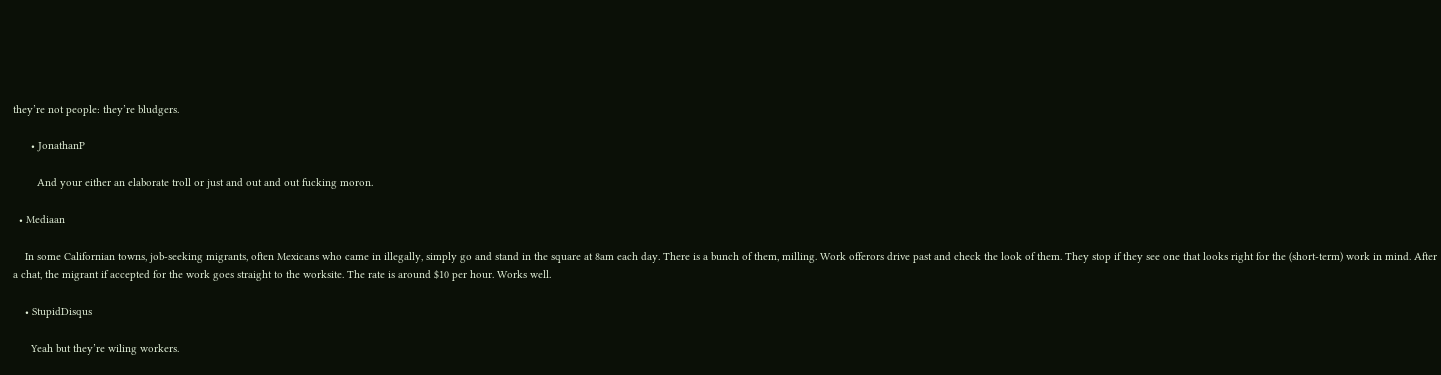they’re not people: they’re bludgers.

      • JonathanP

        And your either an elaborate troll or just and out and out fucking moron.

  • Mediaan

    In some Californian towns, job-seeking migrants, often Mexicans who came in illegally, simply go and stand in the square at 8am each day. There is a bunch of them, milling. Work offerors drive past and check the look of them. They stop if they see one that looks right for the (short-term) work in mind. After a chat, the migrant if accepted for the work goes straight to the worksite. The rate is around $10 per hour. Works well.

    • StupidDisqus

      Yeah but they’re wiling workers.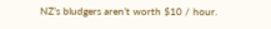NZ’s bludgers aren’t worth $10 / hour.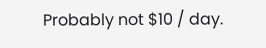Probably not $10 / day.